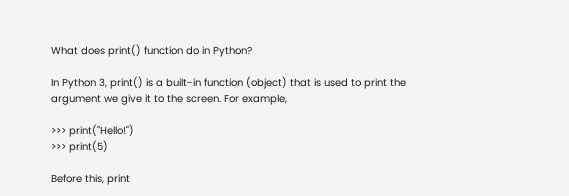What does print() function do in Python?

In Python 3, print() is a built-in function (object) that is used to print the argument we give it to the screen. For example,

>>> print("Hello!")
>>> print(5)

Before this, print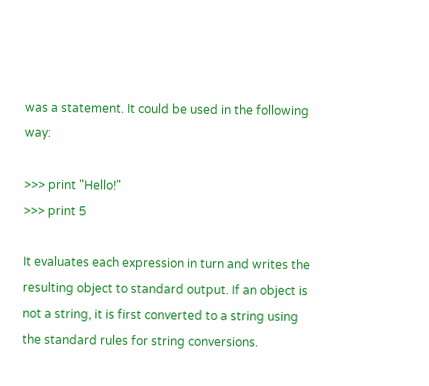was a statement. It could be used in the following way:

>>> print "Hello!"
>>> print 5

It evaluates each expression in turn and writes the resulting object to standard output. If an object is not a string, it is first converted to a string using the standard rules for string conversions.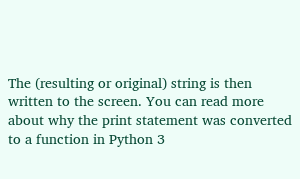The (resulting or original) string is then written to the screen. You can read more about why the print statement was converted to a function in Python 3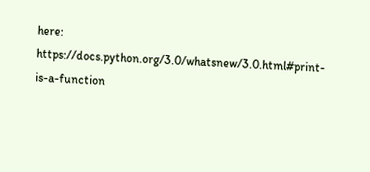here: https://docs.python.org/3.0/whatsnew/3.0.html#print-is-a-function